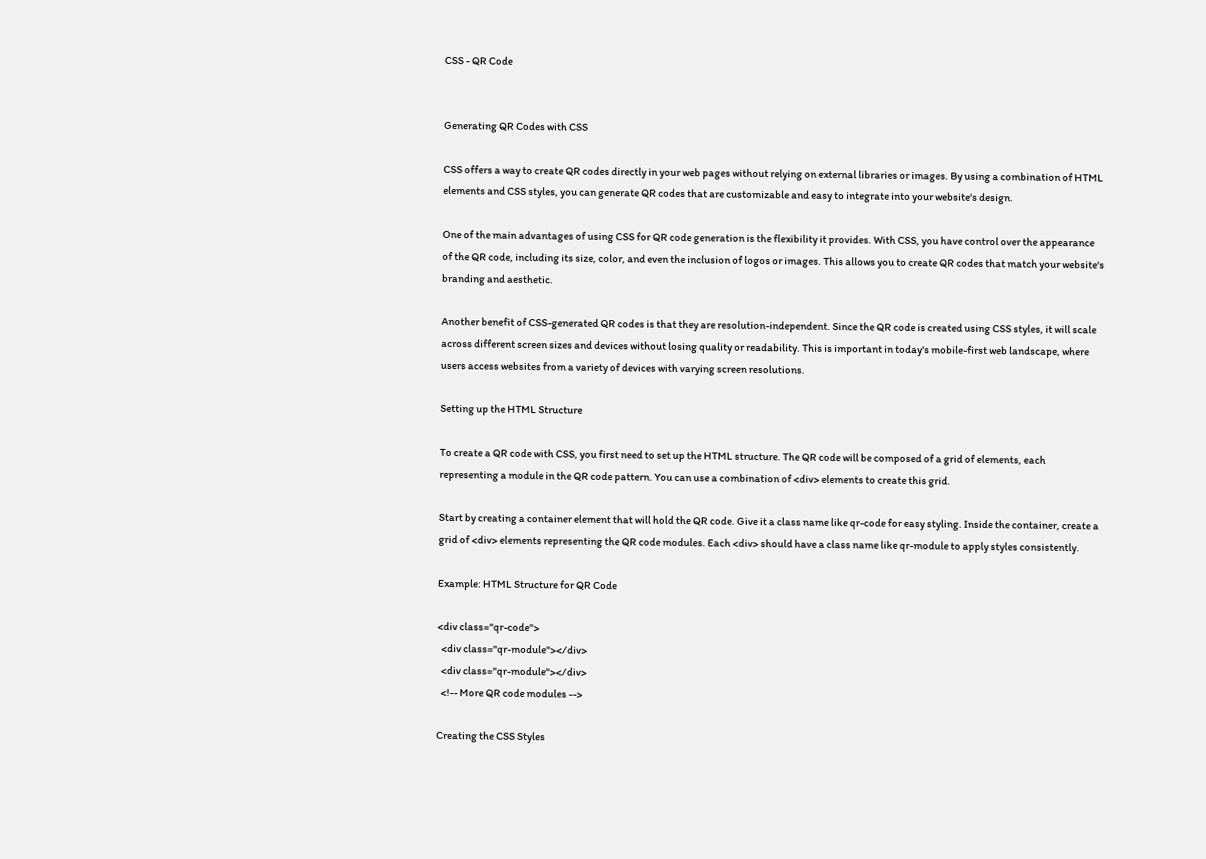CSS - QR Code


Generating QR Codes with CSS

CSS offers a way to create QR codes directly in your web pages without relying on external libraries or images. By using a combination of HTML elements and CSS styles, you can generate QR codes that are customizable and easy to integrate into your website's design.

One of the main advantages of using CSS for QR code generation is the flexibility it provides. With CSS, you have control over the appearance of the QR code, including its size, color, and even the inclusion of logos or images. This allows you to create QR codes that match your website's branding and aesthetic.

Another benefit of CSS-generated QR codes is that they are resolution-independent. Since the QR code is created using CSS styles, it will scale across different screen sizes and devices without losing quality or readability. This is important in today's mobile-first web landscape, where users access websites from a variety of devices with varying screen resolutions.

Setting up the HTML Structure

To create a QR code with CSS, you first need to set up the HTML structure. The QR code will be composed of a grid of elements, each representing a module in the QR code pattern. You can use a combination of <div> elements to create this grid.

Start by creating a container element that will hold the QR code. Give it a class name like qr-code for easy styling. Inside the container, create a grid of <div> elements representing the QR code modules. Each <div> should have a class name like qr-module to apply styles consistently.

Example: HTML Structure for QR Code

<div class="qr-code">
  <div class="qr-module"></div>
  <div class="qr-module"></div>
  <!-- More QR code modules -->

Creating the CSS Styles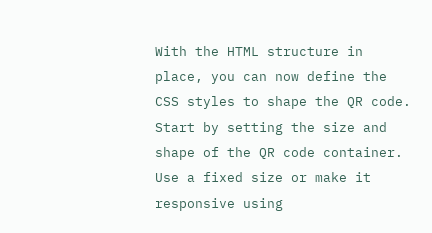With the HTML structure in place, you can now define the CSS styles to shape the QR code. Start by setting the size and shape of the QR code container. Use a fixed size or make it responsive using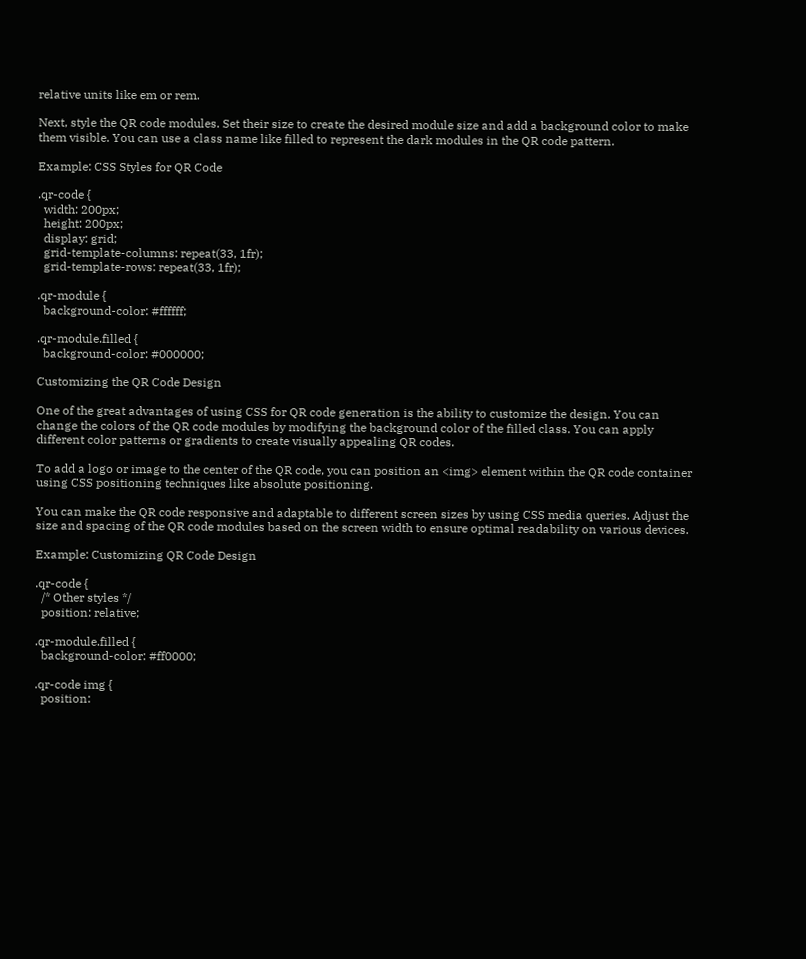relative units like em or rem.

Next, style the QR code modules. Set their size to create the desired module size and add a background color to make them visible. You can use a class name like filled to represent the dark modules in the QR code pattern.

Example: CSS Styles for QR Code

.qr-code {
  width: 200px;
  height: 200px;
  display: grid;
  grid-template-columns: repeat(33, 1fr);
  grid-template-rows: repeat(33, 1fr);

.qr-module {
  background-color: #ffffff;

.qr-module.filled {
  background-color: #000000;

Customizing the QR Code Design

One of the great advantages of using CSS for QR code generation is the ability to customize the design. You can change the colors of the QR code modules by modifying the background color of the filled class. You can apply different color patterns or gradients to create visually appealing QR codes.

To add a logo or image to the center of the QR code, you can position an <img> element within the QR code container using CSS positioning techniques like absolute positioning.

You can make the QR code responsive and adaptable to different screen sizes by using CSS media queries. Adjust the size and spacing of the QR code modules based on the screen width to ensure optimal readability on various devices.

Example: Customizing QR Code Design

.qr-code {
  /* Other styles */
  position: relative;

.qr-module.filled {
  background-color: #ff0000;

.qr-code img {
  position: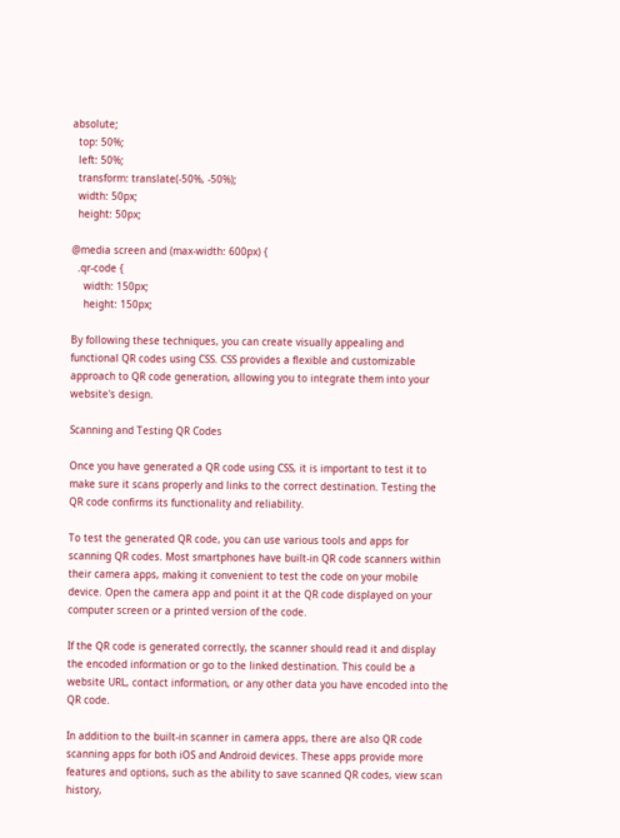absolute;
  top: 50%;
  left: 50%;
  transform: translate(-50%, -50%);
  width: 50px;
  height: 50px;

@media screen and (max-width: 600px) {
  .qr-code {
    width: 150px;
    height: 150px;

By following these techniques, you can create visually appealing and functional QR codes using CSS. CSS provides a flexible and customizable approach to QR code generation, allowing you to integrate them into your website's design.

Scanning and Testing QR Codes

Once you have generated a QR code using CSS, it is important to test it to make sure it scans properly and links to the correct destination. Testing the QR code confirms its functionality and reliability.

To test the generated QR code, you can use various tools and apps for scanning QR codes. Most smartphones have built-in QR code scanners within their camera apps, making it convenient to test the code on your mobile device. Open the camera app and point it at the QR code displayed on your computer screen or a printed version of the code.

If the QR code is generated correctly, the scanner should read it and display the encoded information or go to the linked destination. This could be a website URL, contact information, or any other data you have encoded into the QR code.

In addition to the built-in scanner in camera apps, there are also QR code scanning apps for both iOS and Android devices. These apps provide more features and options, such as the ability to save scanned QR codes, view scan history,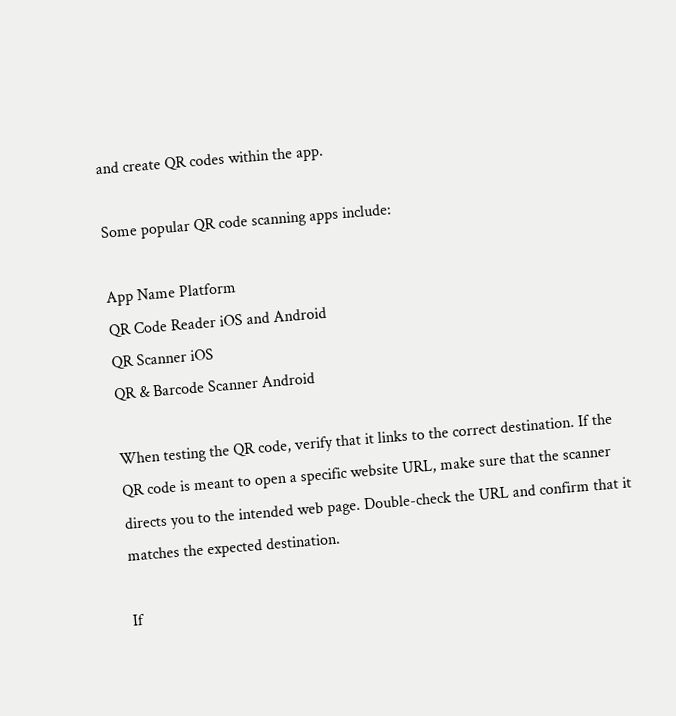and create QR codes within the app.

Some popular QR code scanning apps include:

App Name Platform
QR Code Reader iOS and Android
QR Scanner iOS
QR & Barcode Scanner Android

When testing the QR code, verify that it links to the correct destination. If the QR code is meant to open a specific website URL, make sure that the scanner directs you to the intended web page. Double-check the URL and confirm that it matches the expected destination.

If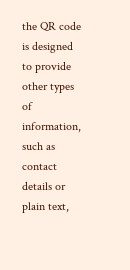the QR code is designed to provide other types of information, such as contact details or plain text,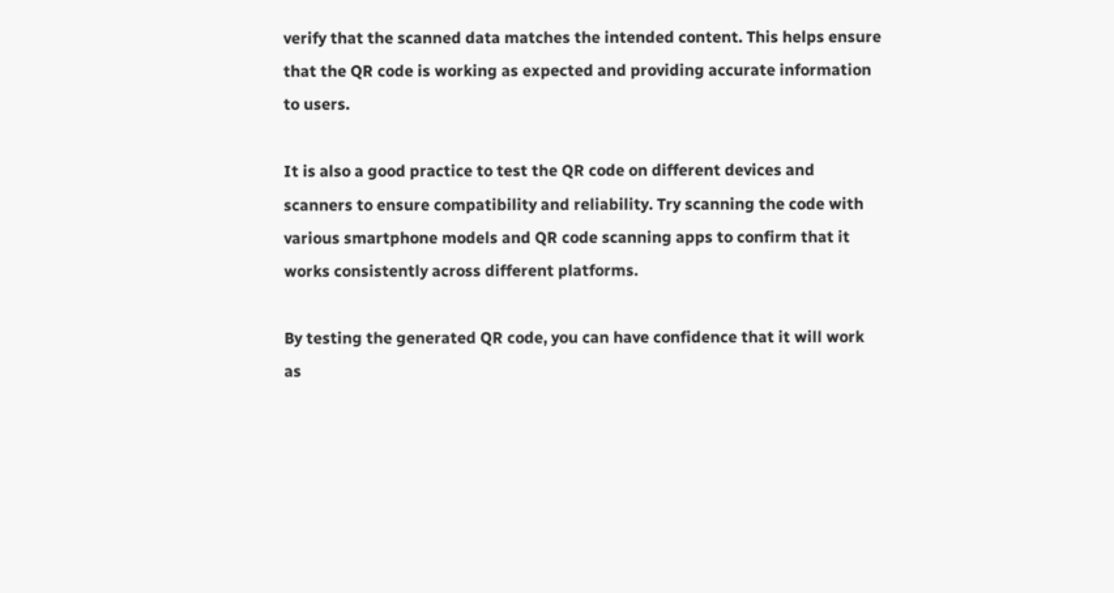verify that the scanned data matches the intended content. This helps ensure that the QR code is working as expected and providing accurate information to users.

It is also a good practice to test the QR code on different devices and scanners to ensure compatibility and reliability. Try scanning the code with various smartphone models and QR code scanning apps to confirm that it works consistently across different platforms.

By testing the generated QR code, you can have confidence that it will work as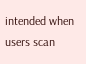intended when users scan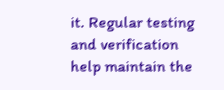it. Regular testing and verification help maintain the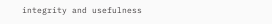integrity and usefulness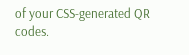of your CSS-generated QR codes.